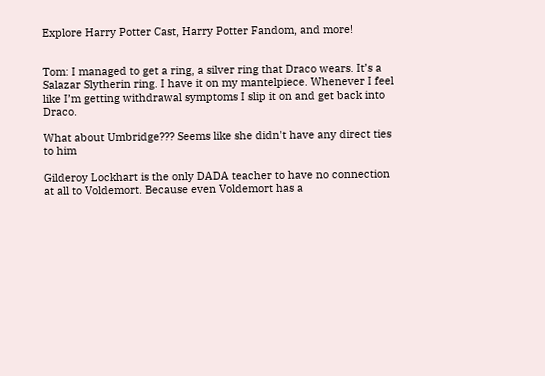Explore Harry Potter Cast, Harry Potter Fandom, and more!


Tom: I managed to get a ring, a silver ring that Draco wears. It’s a Salazar Slytherin ring. I have it on my mantelpiece. Whenever I feel like I’m getting withdrawal symptoms I slip it on and get back into Draco.

What about Umbridge??? Seems like she didn't have any direct ties to him

Gilderoy Lockhart is the only DADA teacher to have no connection at all to Voldemort. Because even Voldemort has a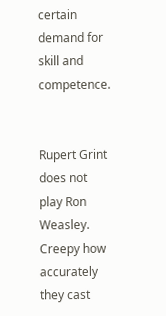certain demand for skill and competence.


Rupert Grint does not play Ron Weasley. Creepy how accurately they cast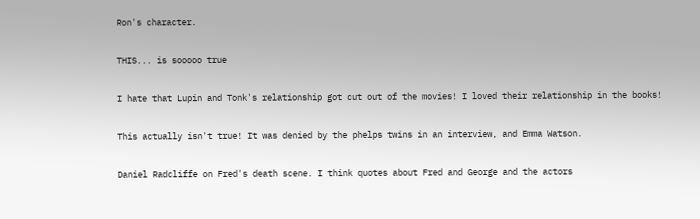Ron's character.

THIS... is sooooo true

I hate that Lupin and Tonk's relationship got cut out of the movies! I loved their relationship in the books!

This actually isn't true! It was denied by the phelps twins in an interview, and Emma Watson.

Daniel Radcliffe on Fred's death scene. I think quotes about Fred and George and the actors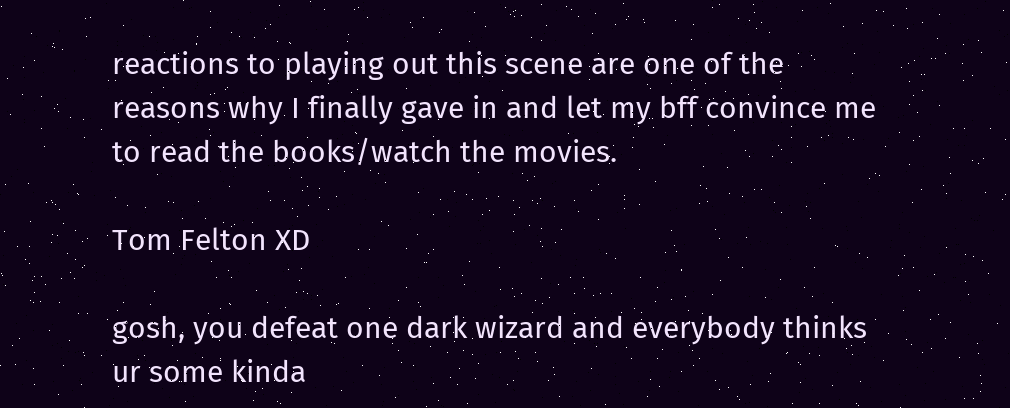reactions to playing out this scene are one of the reasons why I finally gave in and let my bff convince me to read the books/watch the movies.

Tom Felton XD

gosh, you defeat one dark wizard and everybody thinks ur some kinda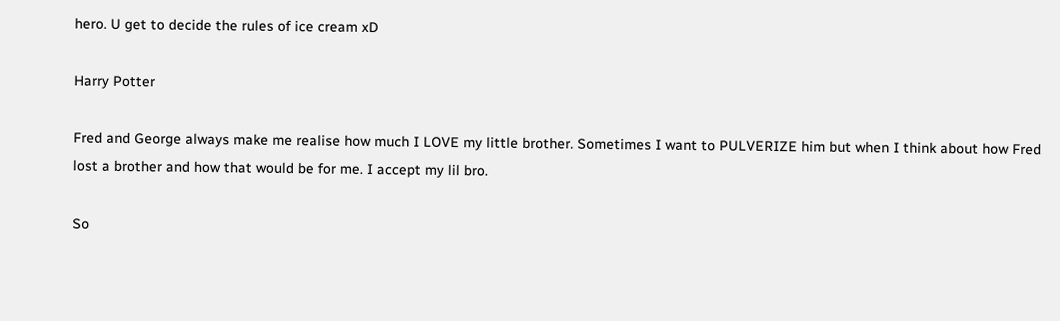hero. U get to decide the rules of ice cream xD

Harry Potter

Fred and George always make me realise how much I LOVE my little brother. Sometimes I want to PULVERIZE him but when I think about how Fred lost a brother and how that would be for me. I accept my lil bro.

So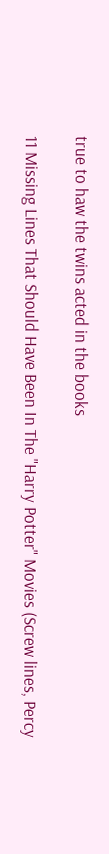true to haw the twins acted in the books

11 Missing Lines That Should Have Been In The "Harry Potter" Movies (Screw lines, Percy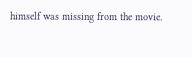himself was missing from the movie.